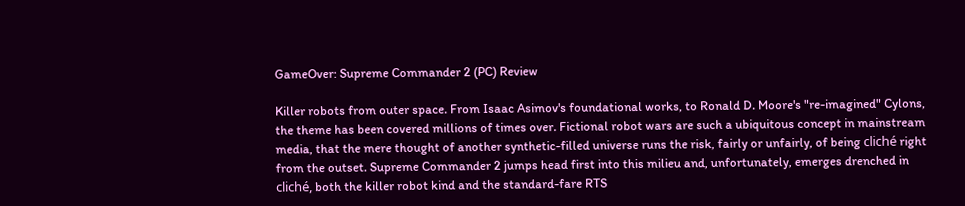GameOver: Supreme Commander 2 (PC) Review

Killer robots from outer space. From Isaac Asimov's foundational works, to Ronald D. Moore's "re-imagined" Cylons, the theme has been covered millions of times over. Fictional robot wars are such a ubiquitous concept in mainstream media, that the mere thought of another synthetic-filled universe runs the risk, fairly or unfairly, of being cliché right from the outset. Supreme Commander 2 jumps head first into this milieu and, unfortunately, emerges drenched in cliché, both the killer robot kind and the standard-fare RTS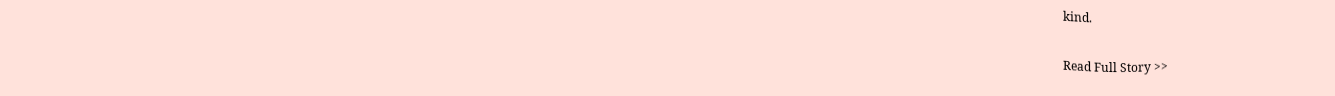kind.

Read Full Story >>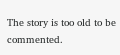The story is too old to be commented.